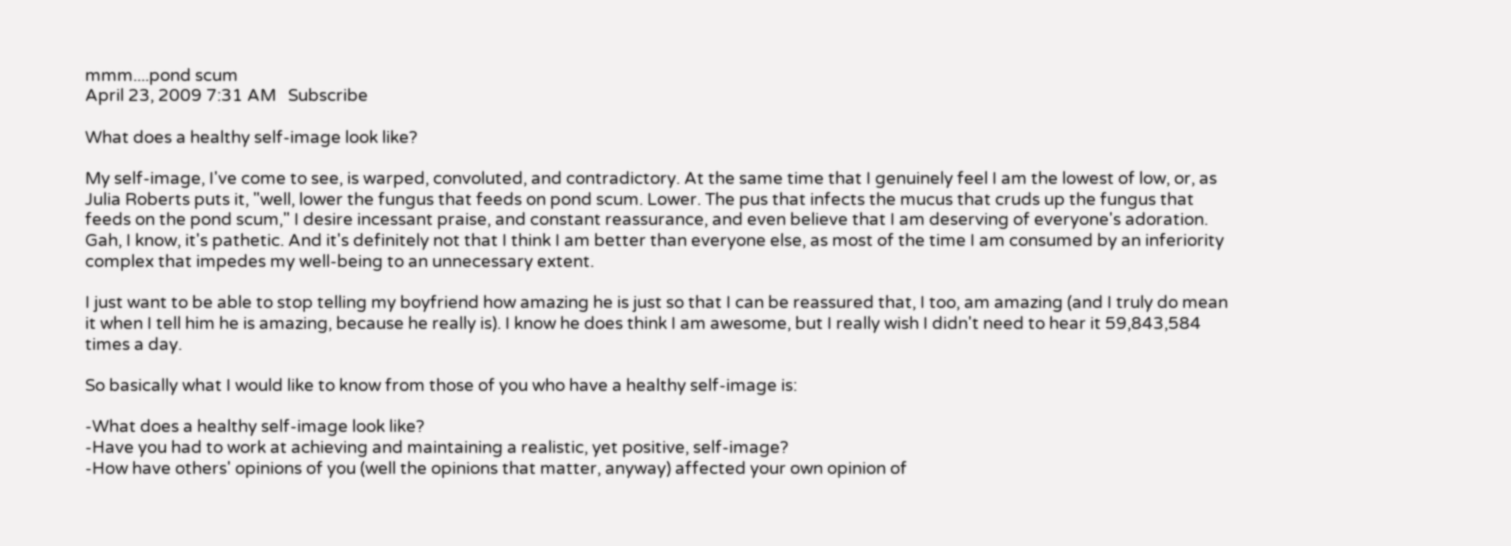mmm....pond scum
April 23, 2009 7:31 AM   Subscribe

What does a healthy self-image look like?

My self-image, I've come to see, is warped, convoluted, and contradictory. At the same time that I genuinely feel I am the lowest of low, or, as Julia Roberts puts it, "well, lower the fungus that feeds on pond scum. Lower. The pus that infects the mucus that cruds up the fungus that feeds on the pond scum," I desire incessant praise, and constant reassurance, and even believe that I am deserving of everyone's adoration. Gah, I know, it's pathetic. And it's definitely not that I think I am better than everyone else, as most of the time I am consumed by an inferiority complex that impedes my well-being to an unnecessary extent.

I just want to be able to stop telling my boyfriend how amazing he is just so that I can be reassured that, I too, am amazing (and I truly do mean it when I tell him he is amazing, because he really is). I know he does think I am awesome, but I really wish I didn't need to hear it 59,843,584 times a day.

So basically what I would like to know from those of you who have a healthy self-image is:

-What does a healthy self-image look like?
-Have you had to work at achieving and maintaining a realistic, yet positive, self-image?
-How have others' opinions of you (well the opinions that matter, anyway) affected your own opinion of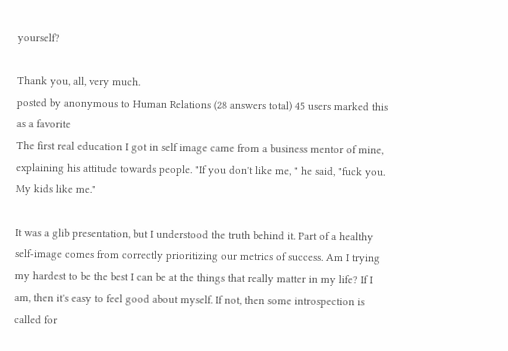yourself?

Thank you, all, very much.
posted by anonymous to Human Relations (28 answers total) 45 users marked this as a favorite
The first real education I got in self image came from a business mentor of mine, explaining his attitude towards people. "If you don't like me, " he said, "fuck you. My kids like me."

It was a glib presentation, but I understood the truth behind it. Part of a healthy self-image comes from correctly prioritizing our metrics of success. Am I trying my hardest to be the best I can be at the things that really matter in my life? If I am, then it's easy to feel good about myself. If not, then some introspection is called for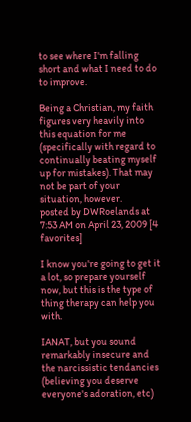to see where I'm falling short and what I need to do to improve.

Being a Christian, my faith figures very heavily into this equation for me (specifically with regard to continually beating myself up for mistakes). That may not be part of your situation, however.
posted by DWRoelands at 7:53 AM on April 23, 2009 [4 favorites]

I know you're going to get it a lot, so prepare yourself now, but this is the type of thing therapy can help you with.

IANAT, but you sound remarkably insecure and the narcissistic tendancies (believing you deserve everyone's adoration, etc)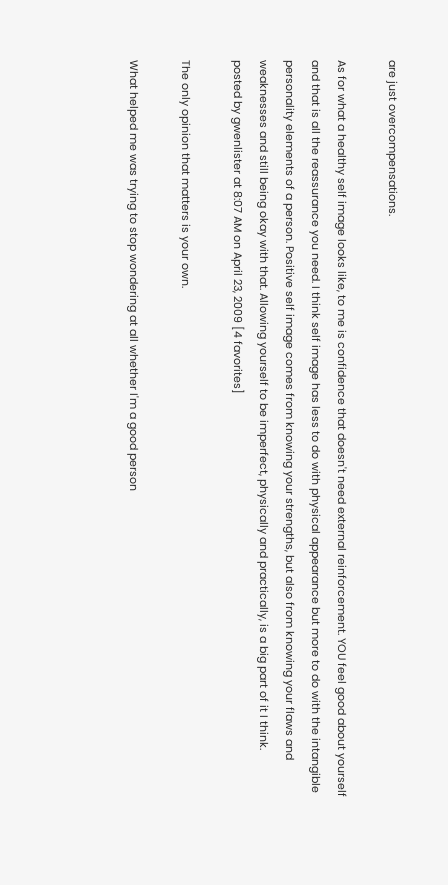are just overcompensations.

As for what a healthy self image looks like, to me is confidence that doesn't need external reinforcement. YOU feel good about yourself and that is all the reassurance you need. I think self image has less to do with physical appearance but more to do with the intangible personality elements of a person. Positive self image comes from knowing your strengths, but also from knowing your flaws and weaknesses and still being okay with that. Allowing yourself to be imperfect, physically and practically, is a big part of it I think.
posted by gwenlister at 8:07 AM on April 23, 2009 [4 favorites]

The only opinion that matters is your own.

What helped me was trying to stop wondering at all whether I'm a good person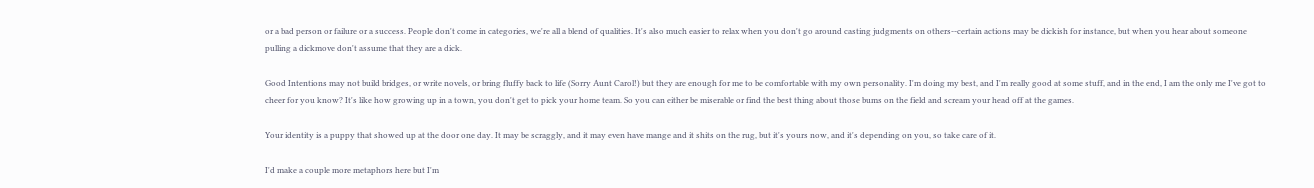or a bad person or failure or a success. People don't come in categories, we're all a blend of qualities. It's also much easier to relax when you don't go around casting judgments on others--certain actions may be dickish for instance, but when you hear about someone pulling a dickmove don't assume that they are a dick.

Good Intentions may not build bridges, or write novels, or bring fluffy back to life (Sorry Aunt Carol!) but they are enough for me to be comfortable with my own personality. I'm doing my best, and I'm really good at some stuff, and in the end, I am the only me I've got to cheer for you know? It's like how growing up in a town, you don't get to pick your home team. So you can either be miserable or find the best thing about those bums on the field and scream your head off at the games.

Your identity is a puppy that showed up at the door one day. It may be scraggly, and it may even have mange and it shits on the rug, but it's yours now, and it's depending on you, so take care of it.

I'd make a couple more metaphors here but I'm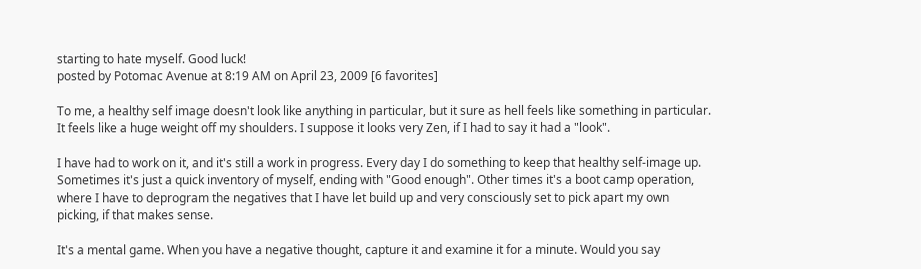starting to hate myself. Good luck!
posted by Potomac Avenue at 8:19 AM on April 23, 2009 [6 favorites]

To me, a healthy self image doesn't look like anything in particular, but it sure as hell feels like something in particular. It feels like a huge weight off my shoulders. I suppose it looks very Zen, if I had to say it had a "look".

I have had to work on it, and it's still a work in progress. Every day I do something to keep that healthy self-image up. Sometimes it's just a quick inventory of myself, ending with "Good enough". Other times it's a boot camp operation, where I have to deprogram the negatives that I have let build up and very consciously set to pick apart my own picking, if that makes sense.

It's a mental game. When you have a negative thought, capture it and examine it for a minute. Would you say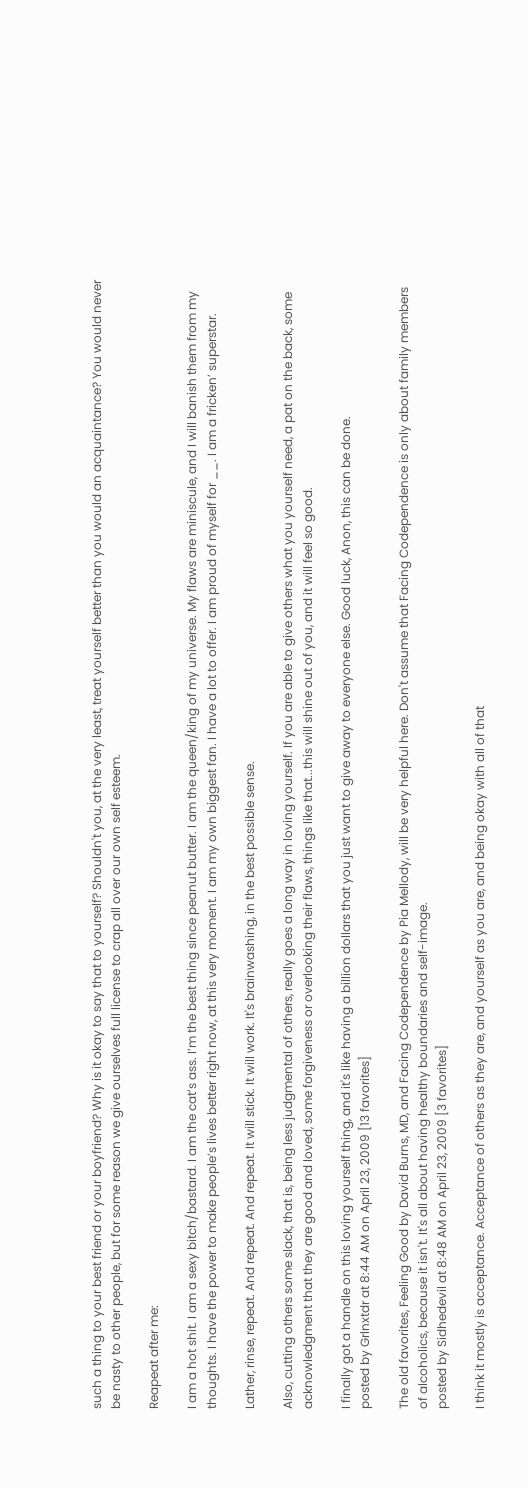such a thing to your best friend or your boyfriend? Why is it okay to say that to yourself? Shouldn't you, at the very least, treat yourself better than you would an acquaintance? You would never be nasty to other people, but for some reason we give ourselves full license to crap all over our own self esteem.

Reapeat after me:

I am a hot shit. I am a sexy bitch/bastard. I am the cat’s ass. I’m the best thing since peanut butter. I am the queen/king of my universe. My flaws are miniscule, and I will banish them from my thoughts. I have the power to make people’s lives better right now, at this very moment. I am my own biggest fan. I have a lot to offer. I am proud of myself for __. I am a fricken’ superstar.

Lather, rinse, repeat. And repeat. And repeat. It will stick. It will work. It's brainwashing, in the best possible sense.

Also, cutting others some slack, that is, being less judgmental of others, really goes a long way in loving yourself. If you are able to give others what you yourself need, a pat on the back, some acknowledgment that they are good and loved, some forgiveness or overlooking their flaws, things like that...this will shine out of you, and it will feel so good.

I finally got a handle on this loving yourself thing, and it's like having a billion dollars that you just want to give away to everyone else. Good luck, Anon, this can be done.
posted by Grlnxtdr at 8:44 AM on April 23, 2009 [13 favorites]

The old favorites, Feeling Good by David Burns, MD, and Facing Codependence by Pia Mellody, will be very helpful here. Don't assume that Facing Codependence is only about family members of alcoholics, because it isn't. It's all about having healthy boundaries and self-image.
posted by Sidhedevil at 8:48 AM on April 23, 2009 [3 favorites]

I think it mostly is acceptance. Acceptance of others as they are, and yourself as you are, and being okay with all of that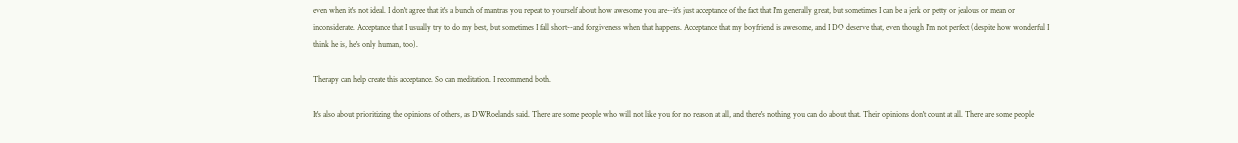even when it's not ideal. I don't agree that it's a bunch of mantras you repeat to yourself about how awesome you are--it's just acceptance of the fact that I'm generally great, but sometimes I can be a jerk or petty or jealous or mean or inconsiderate. Acceptance that I usually try to do my best, but sometimes I fall short--and forgiveness when that happens. Acceptance that my boyfriend is awesome, and I DO deserve that, even though I'm not perfect (despite how wonderful I think he is, he's only human, too).

Therapy can help create this acceptance. So can meditation. I recommend both.

It's also about prioritizing the opinions of others, as DWRoelands said. There are some people who will not like you for no reason at all, and there's nothing you can do about that. Their opinions don't count at all. There are some people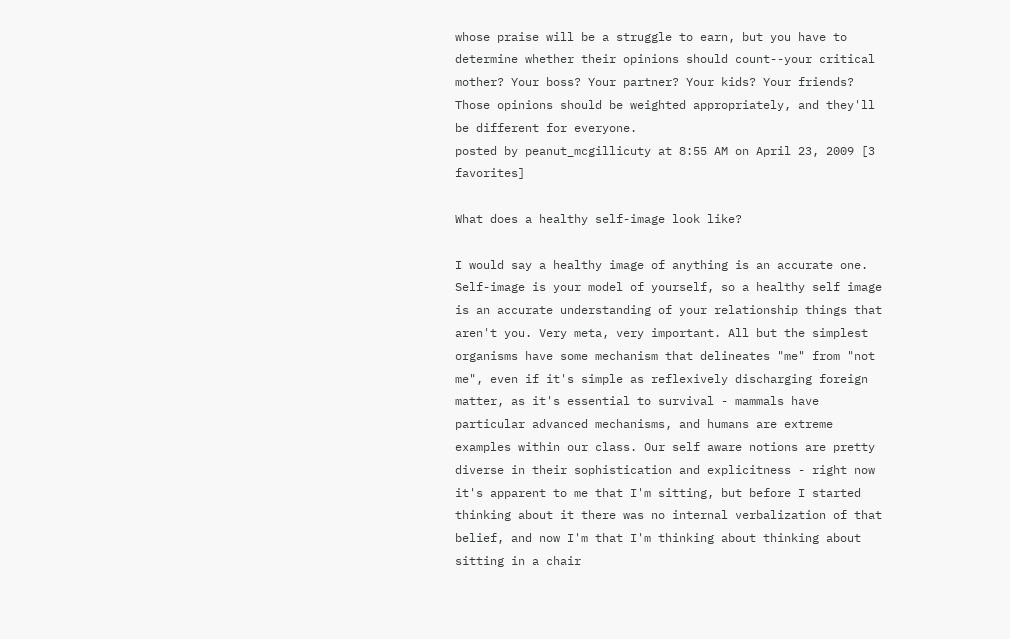whose praise will be a struggle to earn, but you have to determine whether their opinions should count--your critical mother? Your boss? Your partner? Your kids? Your friends? Those opinions should be weighted appropriately, and they'll be different for everyone.
posted by peanut_mcgillicuty at 8:55 AM on April 23, 2009 [3 favorites]

What does a healthy self-image look like?

I would say a healthy image of anything is an accurate one. Self-image is your model of yourself, so a healthy self image is an accurate understanding of your relationship things that aren't you. Very meta, very important. All but the simplest organisms have some mechanism that delineates "me" from "not me", even if it's simple as reflexively discharging foreign matter, as it's essential to survival - mammals have particular advanced mechanisms, and humans are extreme examples within our class. Our self aware notions are pretty diverse in their sophistication and explicitness - right now it's apparent to me that I'm sitting, but before I started thinking about it there was no internal verbalization of that belief, and now I'm that I'm thinking about thinking about sitting in a chair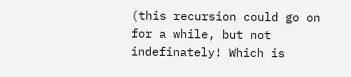(this recursion could go on for a while, but not indefinately! Which is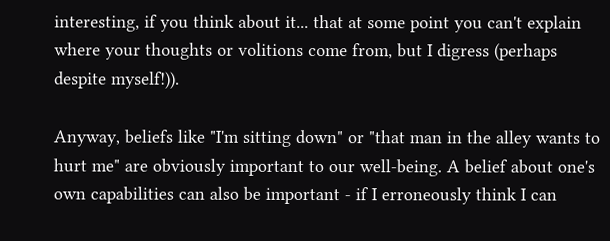interesting, if you think about it... that at some point you can't explain where your thoughts or volitions come from, but I digress (perhaps despite myself!)).

Anyway, beliefs like "I'm sitting down" or "that man in the alley wants to hurt me" are obviously important to our well-being. A belief about one's own capabilities can also be important - if I erroneously think I can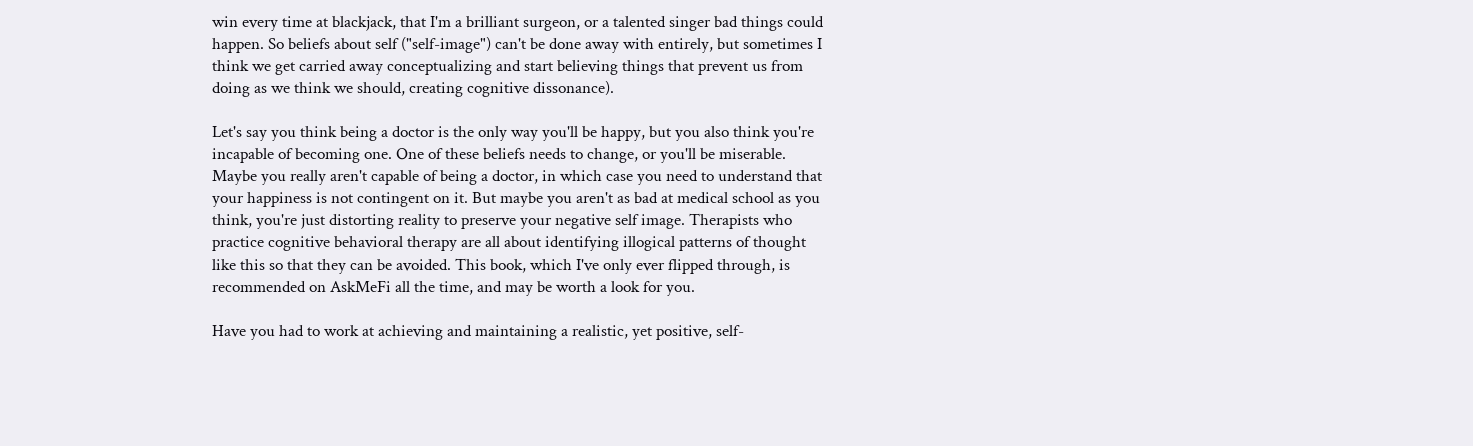win every time at blackjack, that I'm a brilliant surgeon, or a talented singer bad things could happen. So beliefs about self ("self-image") can't be done away with entirely, but sometimes I think we get carried away conceptualizing and start believing things that prevent us from doing as we think we should, creating cognitive dissonance).

Let's say you think being a doctor is the only way you'll be happy, but you also think you're incapable of becoming one. One of these beliefs needs to change, or you'll be miserable. Maybe you really aren't capable of being a doctor, in which case you need to understand that your happiness is not contingent on it. But maybe you aren't as bad at medical school as you think, you're just distorting reality to preserve your negative self image. Therapists who practice cognitive behavioral therapy are all about identifying illogical patterns of thought like this so that they can be avoided. This book, which I've only ever flipped through, is recommended on AskMeFi all the time, and may be worth a look for you.

Have you had to work at achieving and maintaining a realistic, yet positive, self-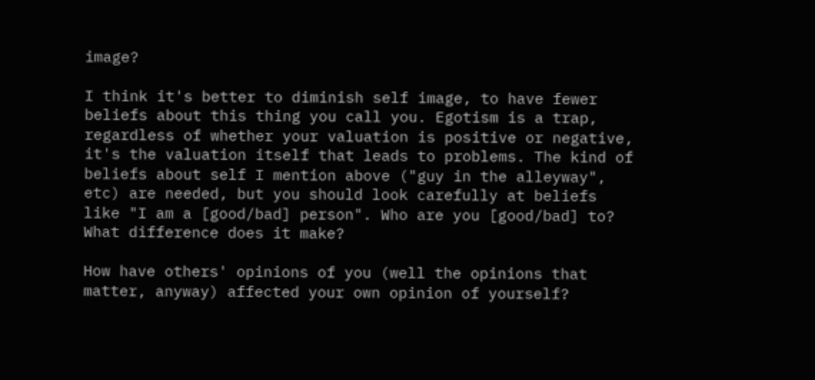image?

I think it's better to diminish self image, to have fewer beliefs about this thing you call you. Egotism is a trap, regardless of whether your valuation is positive or negative, it's the valuation itself that leads to problems. The kind of beliefs about self I mention above ("guy in the alleyway", etc) are needed, but you should look carefully at beliefs like "I am a [good/bad] person". Who are you [good/bad] to? What difference does it make?

How have others' opinions of you (well the opinions that matter, anyway) affected your own opinion of yourself?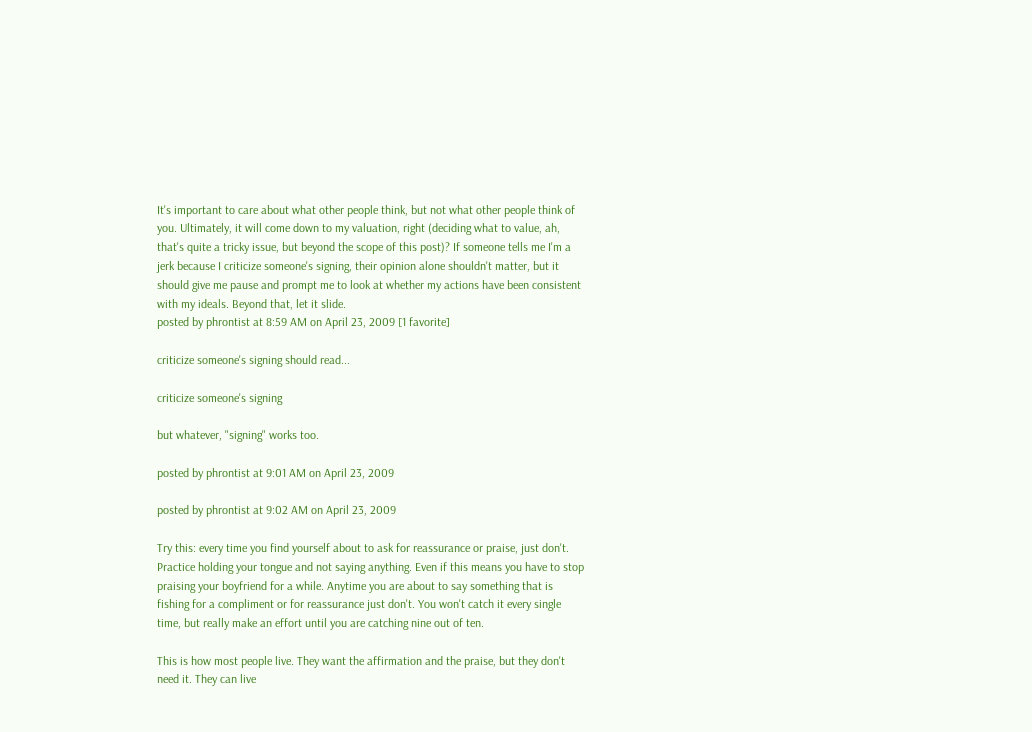It's important to care about what other people think, but not what other people think of you. Ultimately, it will come down to my valuation, right (deciding what to value, ah, that's quite a tricky issue, but beyond the scope of this post)? If someone tells me I'm a jerk because I criticize someone's signing, their opinion alone shouldn't matter, but it should give me pause and prompt me to look at whether my actions have been consistent with my ideals. Beyond that, let it slide.
posted by phrontist at 8:59 AM on April 23, 2009 [1 favorite]

criticize someone's signing should read...

criticize someone's signing

but whatever, "signing" works too.

posted by phrontist at 9:01 AM on April 23, 2009

posted by phrontist at 9:02 AM on April 23, 2009

Try this: every time you find yourself about to ask for reassurance or praise, just don't. Practice holding your tongue and not saying anything. Even if this means you have to stop praising your boyfriend for a while. Anytime you are about to say something that is fishing for a compliment or for reassurance just don't. You won't catch it every single time, but really make an effort until you are catching nine out of ten.

This is how most people live. They want the affirmation and the praise, but they don't need it. They can live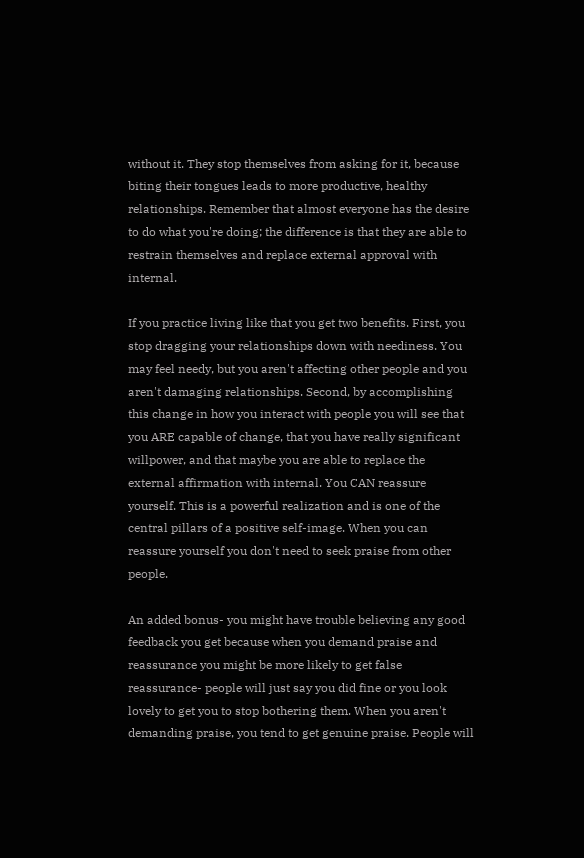without it. They stop themselves from asking for it, because biting their tongues leads to more productive, healthy relationships. Remember that almost everyone has the desire to do what you're doing; the difference is that they are able to restrain themselves and replace external approval with internal.

If you practice living like that you get two benefits. First, you stop dragging your relationships down with neediness. You may feel needy, but you aren't affecting other people and you aren't damaging relationships. Second, by accomplishing this change in how you interact with people you will see that you ARE capable of change, that you have really significant willpower, and that maybe you are able to replace the external affirmation with internal. You CAN reassure yourself. This is a powerful realization and is one of the central pillars of a positive self-image. When you can reassure yourself you don't need to seek praise from other people.

An added bonus- you might have trouble believing any good feedback you get because when you demand praise and reassurance you might be more likely to get false reassurance- people will just say you did fine or you look lovely to get you to stop bothering them. When you aren't demanding praise, you tend to get genuine praise. People will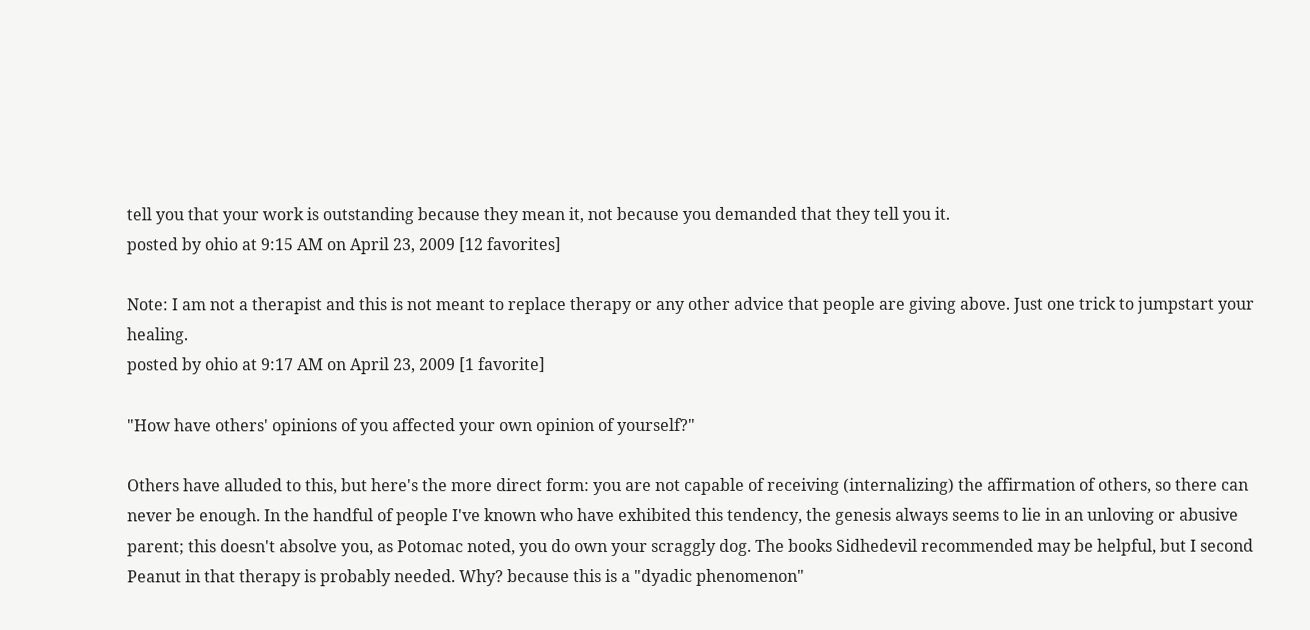tell you that your work is outstanding because they mean it, not because you demanded that they tell you it.
posted by ohio at 9:15 AM on April 23, 2009 [12 favorites]

Note: I am not a therapist and this is not meant to replace therapy or any other advice that people are giving above. Just one trick to jumpstart your healing.
posted by ohio at 9:17 AM on April 23, 2009 [1 favorite]

"How have others' opinions of you affected your own opinion of yourself?"

Others have alluded to this, but here's the more direct form: you are not capable of receiving (internalizing) the affirmation of others, so there can never be enough. In the handful of people I've known who have exhibited this tendency, the genesis always seems to lie in an unloving or abusive parent; this doesn't absolve you, as Potomac noted, you do own your scraggly dog. The books Sidhedevil recommended may be helpful, but I second Peanut in that therapy is probably needed. Why? because this is a "dyadic phenomenon"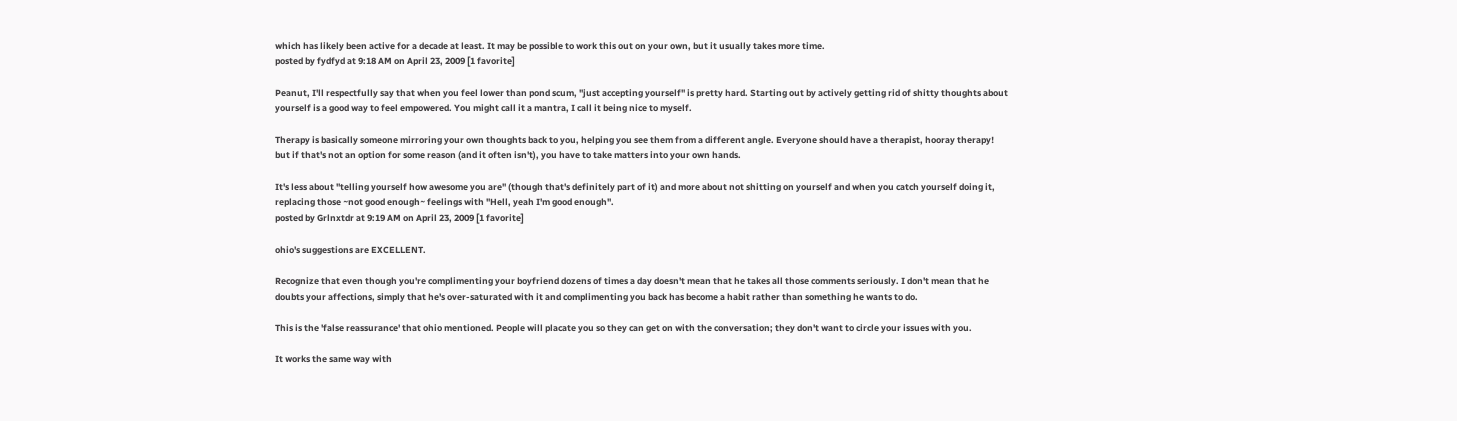which has likely been active for a decade at least. It may be possible to work this out on your own, but it usually takes more time.
posted by fydfyd at 9:18 AM on April 23, 2009 [1 favorite]

Peanut, I'll respectfully say that when you feel lower than pond scum, "just accepting yourself" is pretty hard. Starting out by actively getting rid of shitty thoughts about yourself is a good way to feel empowered. You might call it a mantra, I call it being nice to myself.

Therapy is basically someone mirroring your own thoughts back to you, helping you see them from a different angle. Everyone should have a therapist, hooray therapy! but if that's not an option for some reason (and it often isn't), you have to take matters into your own hands.

It's less about "telling yourself how awesome you are" (though that's definitely part of it) and more about not shitting on yourself and when you catch yourself doing it, replacing those ~not good enough~ feelings with "Hell, yeah I'm good enough".
posted by Grlnxtdr at 9:19 AM on April 23, 2009 [1 favorite]

ohio's suggestions are EXCELLENT.

Recognize that even though you're complimenting your boyfriend dozens of times a day doesn't mean that he takes all those comments seriously. I don't mean that he doubts your affections, simply that he's over-saturated with it and complimenting you back has become a habit rather than something he wants to do.

This is the 'false reassurance' that ohio mentioned. People will placate you so they can get on with the conversation; they don't want to circle your issues with you.

It works the same way with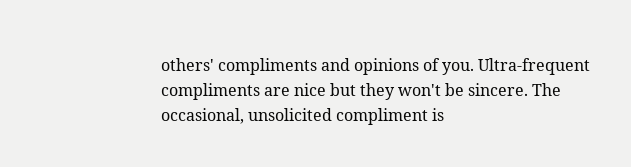others' compliments and opinions of you. Ultra-frequent compliments are nice but they won't be sincere. The occasional, unsolicited compliment is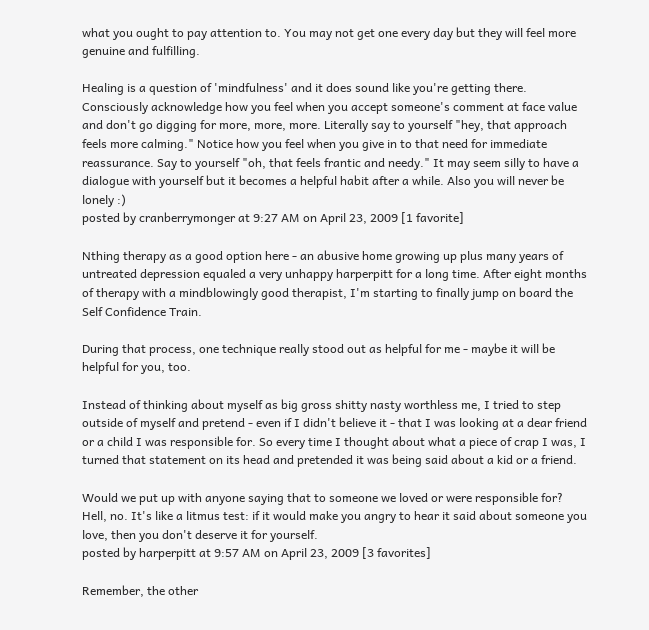what you ought to pay attention to. You may not get one every day but they will feel more genuine and fulfilling.

Healing is a question of 'mindfulness' and it does sound like you're getting there. Consciously acknowledge how you feel when you accept someone's comment at face value and don't go digging for more, more, more. Literally say to yourself "hey, that approach feels more calming." Notice how you feel when you give in to that need for immediate reassurance. Say to yourself "oh, that feels frantic and needy." It may seem silly to have a dialogue with yourself but it becomes a helpful habit after a while. Also you will never be lonely :)
posted by cranberrymonger at 9:27 AM on April 23, 2009 [1 favorite]

Nthing therapy as a good option here - an abusive home growing up plus many years of untreated depression equaled a very unhappy harperpitt for a long time. After eight months of therapy with a mindblowingly good therapist, I'm starting to finally jump on board the Self Confidence Train.

During that process, one technique really stood out as helpful for me - maybe it will be helpful for you, too.

Instead of thinking about myself as big gross shitty nasty worthless me, I tried to step outside of myself and pretend - even if I didn't believe it - that I was looking at a dear friend or a child I was responsible for. So every time I thought about what a piece of crap I was, I turned that statement on its head and pretended it was being said about a kid or a friend.

Would we put up with anyone saying that to someone we loved or were responsible for? Hell, no. It's like a litmus test: if it would make you angry to hear it said about someone you love, then you don't deserve it for yourself.
posted by harperpitt at 9:57 AM on April 23, 2009 [3 favorites]

Remember, the other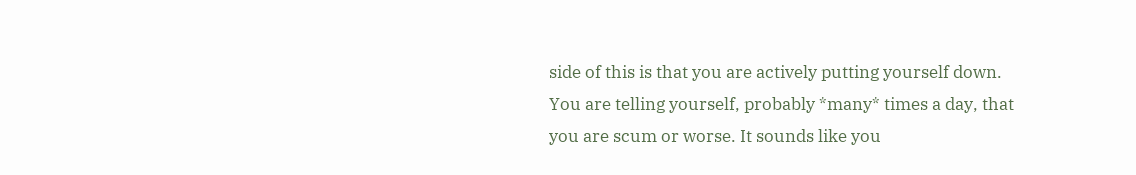side of this is that you are actively putting yourself down. You are telling yourself, probably *many* times a day, that you are scum or worse. It sounds like you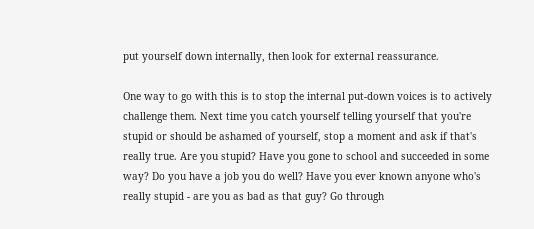put yourself down internally, then look for external reassurance.

One way to go with this is to stop the internal put-down voices is to actively challenge them. Next time you catch yourself telling yourself that you're stupid or should be ashamed of yourself, stop a moment and ask if that's really true. Are you stupid? Have you gone to school and succeeded in some way? Do you have a job you do well? Have you ever known anyone who's really stupid - are you as bad as that guy? Go through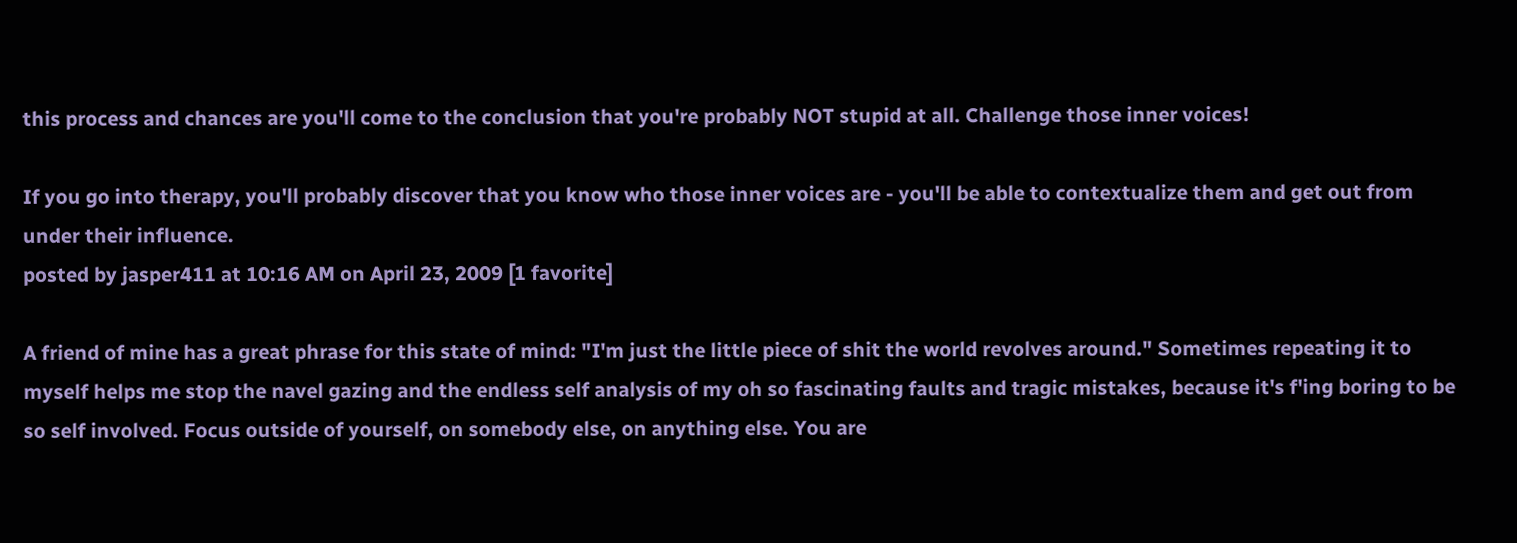this process and chances are you'll come to the conclusion that you're probably NOT stupid at all. Challenge those inner voices!

If you go into therapy, you'll probably discover that you know who those inner voices are - you'll be able to contextualize them and get out from under their influence.
posted by jasper411 at 10:16 AM on April 23, 2009 [1 favorite]

A friend of mine has a great phrase for this state of mind: "I'm just the little piece of shit the world revolves around." Sometimes repeating it to myself helps me stop the navel gazing and the endless self analysis of my oh so fascinating faults and tragic mistakes, because it's f'ing boring to be so self involved. Focus outside of yourself, on somebody else, on anything else. You are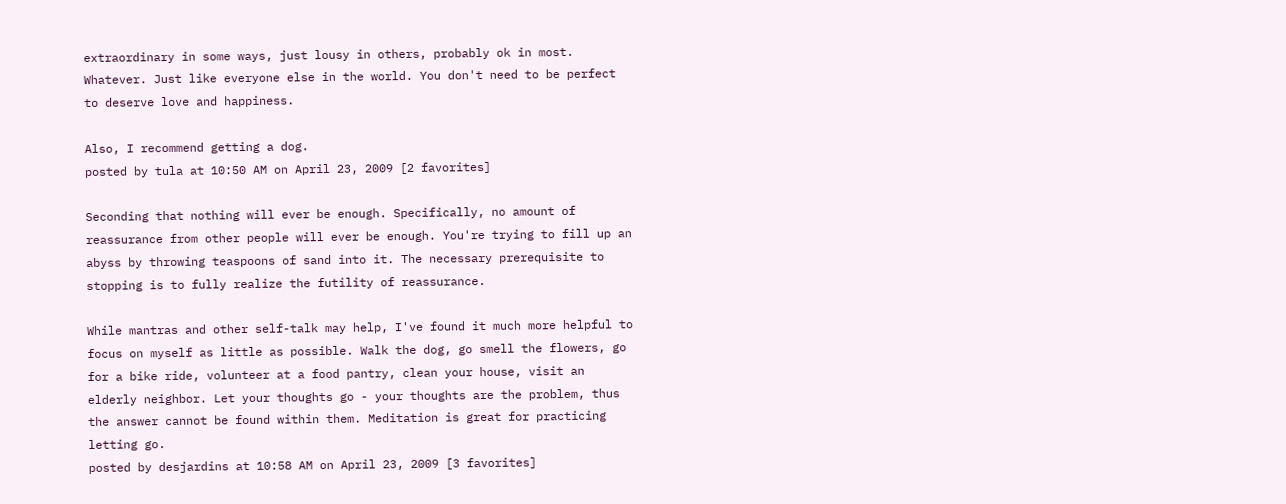extraordinary in some ways, just lousy in others, probably ok in most. Whatever. Just like everyone else in the world. You don't need to be perfect to deserve love and happiness.

Also, I recommend getting a dog.
posted by tula at 10:50 AM on April 23, 2009 [2 favorites]

Seconding that nothing will ever be enough. Specifically, no amount of reassurance from other people will ever be enough. You're trying to fill up an abyss by throwing teaspoons of sand into it. The necessary prerequisite to stopping is to fully realize the futility of reassurance.

While mantras and other self-talk may help, I've found it much more helpful to focus on myself as little as possible. Walk the dog, go smell the flowers, go for a bike ride, volunteer at a food pantry, clean your house, visit an elderly neighbor. Let your thoughts go - your thoughts are the problem, thus the answer cannot be found within them. Meditation is great for practicing letting go.
posted by desjardins at 10:58 AM on April 23, 2009 [3 favorites]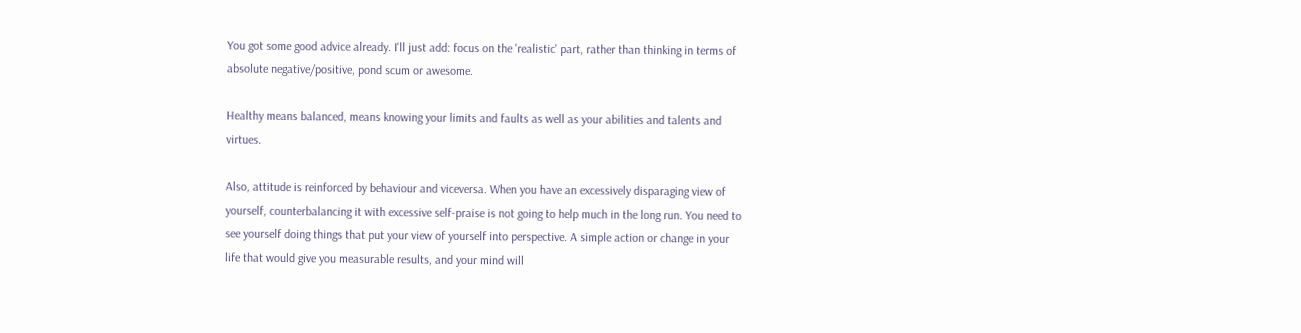You got some good advice already. I'll just add: focus on the 'realistic' part, rather than thinking in terms of absolute negative/positive, pond scum or awesome.

Healthy means balanced, means knowing your limits and faults as well as your abilities and talents and virtues.

Also, attitude is reinforced by behaviour and viceversa. When you have an excessively disparaging view of yourself, counterbalancing it with excessive self-praise is not going to help much in the long run. You need to see yourself doing things that put your view of yourself into perspective. A simple action or change in your life that would give you measurable results, and your mind will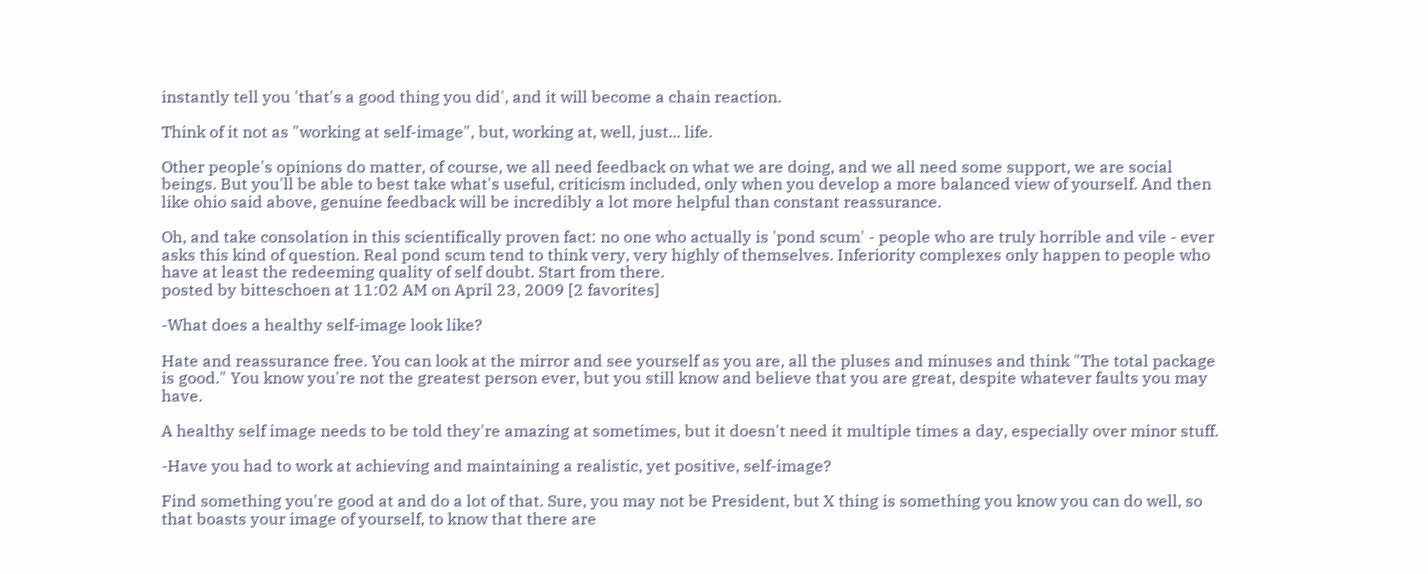instantly tell you 'that's a good thing you did', and it will become a chain reaction.

Think of it not as "working at self-image", but, working at, well, just... life.

Other people's opinions do matter, of course, we all need feedback on what we are doing, and we all need some support, we are social beings. But you'll be able to best take what's useful, criticism included, only when you develop a more balanced view of yourself. And then like ohio said above, genuine feedback will be incredibly a lot more helpful than constant reassurance.

Oh, and take consolation in this scientifically proven fact: no one who actually is 'pond scum' - people who are truly horrible and vile - ever asks this kind of question. Real pond scum tend to think very, very highly of themselves. Inferiority complexes only happen to people who have at least the redeeming quality of self doubt. Start from there.
posted by bitteschoen at 11:02 AM on April 23, 2009 [2 favorites]

-What does a healthy self-image look like?

Hate and reassurance free. You can look at the mirror and see yourself as you are, all the pluses and minuses and think "The total package is good." You know you're not the greatest person ever, but you still know and believe that you are great, despite whatever faults you may have.

A healthy self image needs to be told they're amazing at sometimes, but it doesn't need it multiple times a day, especially over minor stuff.

-Have you had to work at achieving and maintaining a realistic, yet positive, self-image?

Find something you're good at and do a lot of that. Sure, you may not be President, but X thing is something you know you can do well, so that boasts your image of yourself, to know that there are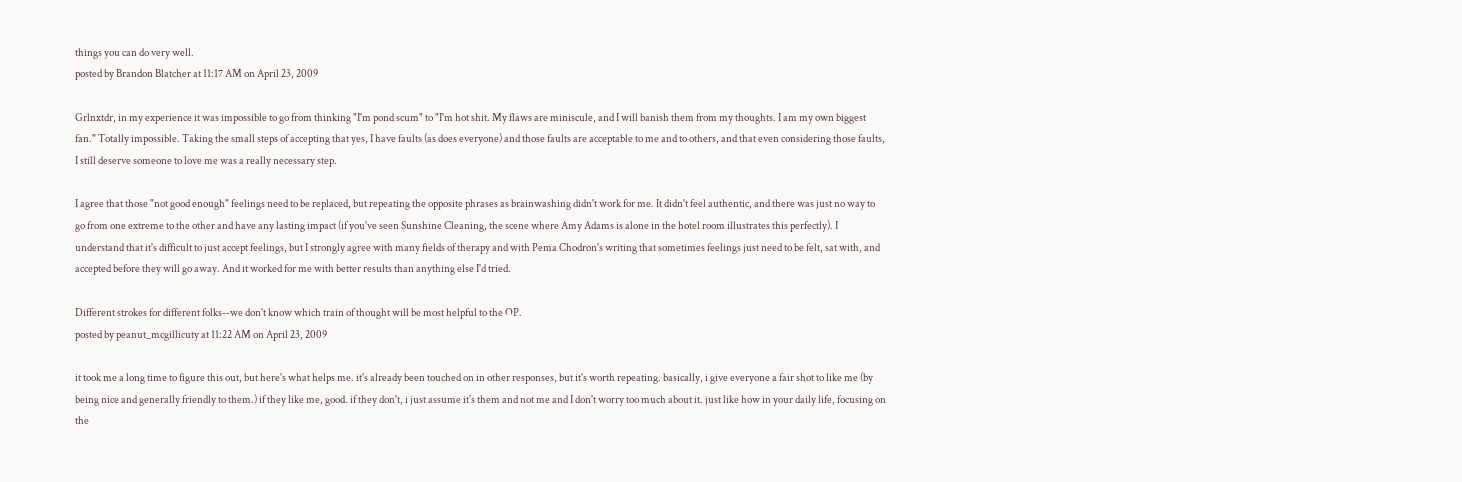things you can do very well.
posted by Brandon Blatcher at 11:17 AM on April 23, 2009

Grlnxtdr, in my experience it was impossible to go from thinking "I'm pond scum" to "I'm hot shit. My flaws are miniscule, and I will banish them from my thoughts. I am my own biggest fan." Totally impossible. Taking the small steps of accepting that yes, I have faults (as does everyone) and those faults are acceptable to me and to others, and that even considering those faults, I still deserve someone to love me was a really necessary step.

I agree that those "not good enough" feelings need to be replaced, but repeating the opposite phrases as brainwashing didn't work for me. It didn't feel authentic, and there was just no way to go from one extreme to the other and have any lasting impact (if you've seen Sunshine Cleaning, the scene where Amy Adams is alone in the hotel room illustrates this perfectly). I understand that it's difficult to just accept feelings, but I strongly agree with many fields of therapy and with Pema Chodron's writing that sometimes feelings just need to be felt, sat with, and accepted before they will go away. And it worked for me with better results than anything else I'd tried.

Different strokes for different folks--we don't know which train of thought will be most helpful to the OP.
posted by peanut_mcgillicuty at 11:22 AM on April 23, 2009

it took me a long time to figure this out, but here's what helps me. it's already been touched on in other responses, but it's worth repeating. basically, i give everyone a fair shot to like me (by being nice and generally friendly to them.) if they like me, good. if they don't, i just assume it's them and not me and I don't worry too much about it. just like how in your daily life, focusing on the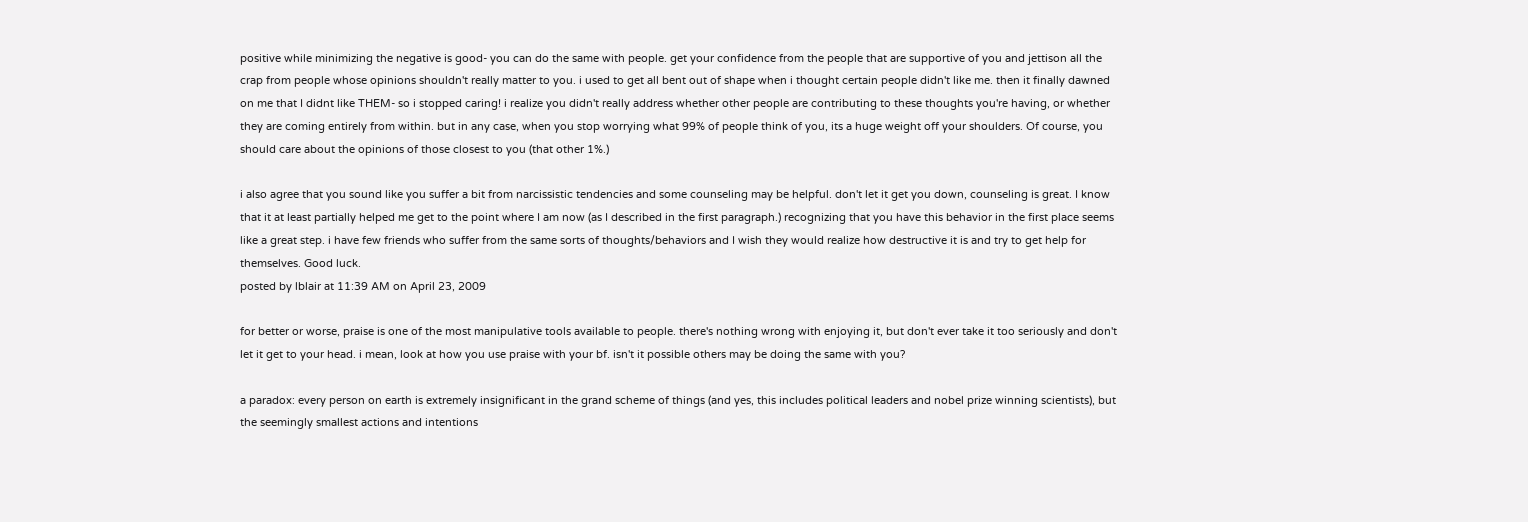positive while minimizing the negative is good- you can do the same with people. get your confidence from the people that are supportive of you and jettison all the crap from people whose opinions shouldn't really matter to you. i used to get all bent out of shape when i thought certain people didn't like me. then it finally dawned on me that I didnt like THEM- so i stopped caring! i realize you didn't really address whether other people are contributing to these thoughts you're having, or whether they are coming entirely from within. but in any case, when you stop worrying what 99% of people think of you, its a huge weight off your shoulders. Of course, you should care about the opinions of those closest to you (that other 1%.)

i also agree that you sound like you suffer a bit from narcissistic tendencies and some counseling may be helpful. don't let it get you down, counseling is great. I know that it at least partially helped me get to the point where I am now (as I described in the first paragraph.) recognizing that you have this behavior in the first place seems like a great step. i have few friends who suffer from the same sorts of thoughts/behaviors and I wish they would realize how destructive it is and try to get help for themselves. Good luck.
posted by lblair at 11:39 AM on April 23, 2009

for better or worse, praise is one of the most manipulative tools available to people. there's nothing wrong with enjoying it, but don't ever take it too seriously and don't let it get to your head. i mean, look at how you use praise with your bf. isn't it possible others may be doing the same with you?

a paradox: every person on earth is extremely insignificant in the grand scheme of things (and yes, this includes political leaders and nobel prize winning scientists), but the seemingly smallest actions and intentions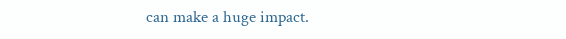can make a huge impact.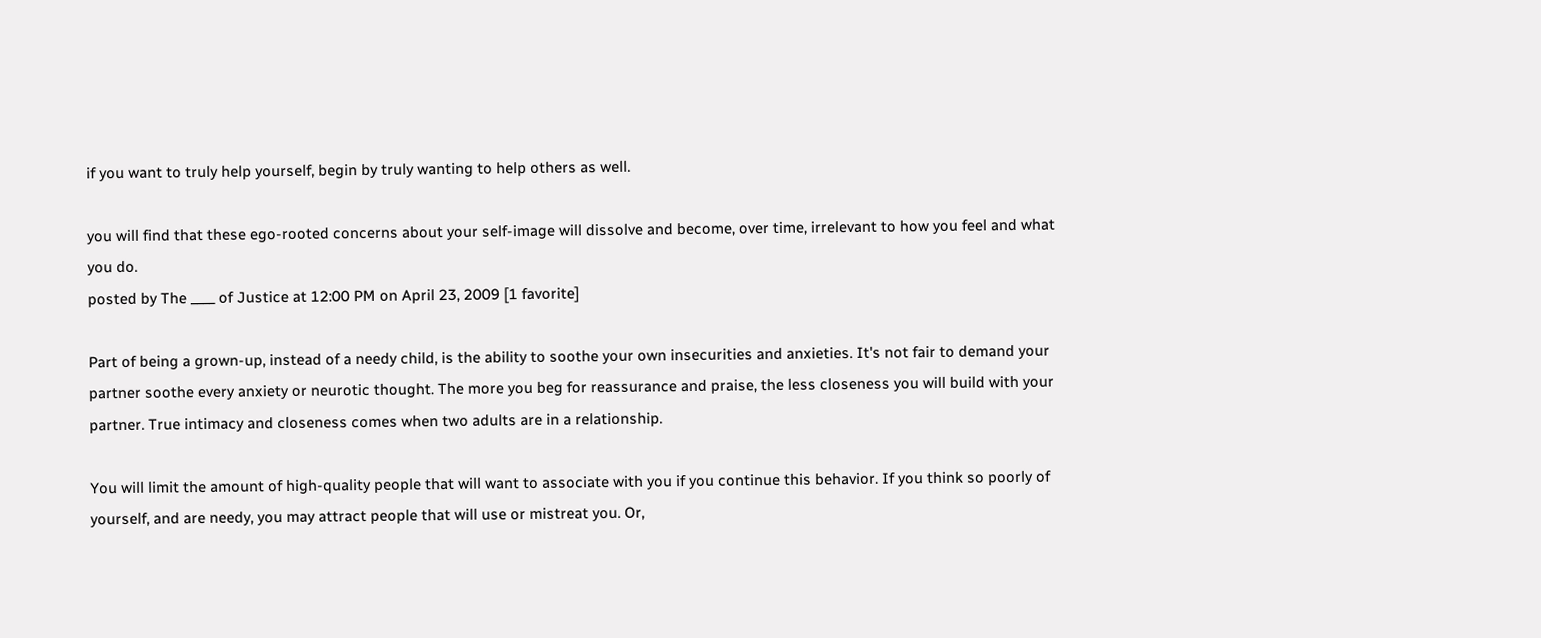if you want to truly help yourself, begin by truly wanting to help others as well.

you will find that these ego-rooted concerns about your self-image will dissolve and become, over time, irrelevant to how you feel and what you do.
posted by The ____ of Justice at 12:00 PM on April 23, 2009 [1 favorite]

Part of being a grown-up, instead of a needy child, is the ability to soothe your own insecurities and anxieties. It's not fair to demand your partner soothe every anxiety or neurotic thought. The more you beg for reassurance and praise, the less closeness you will build with your partner. True intimacy and closeness comes when two adults are in a relationship.

You will limit the amount of high-quality people that will want to associate with you if you continue this behavior. If you think so poorly of yourself, and are needy, you may attract people that will use or mistreat you. Or,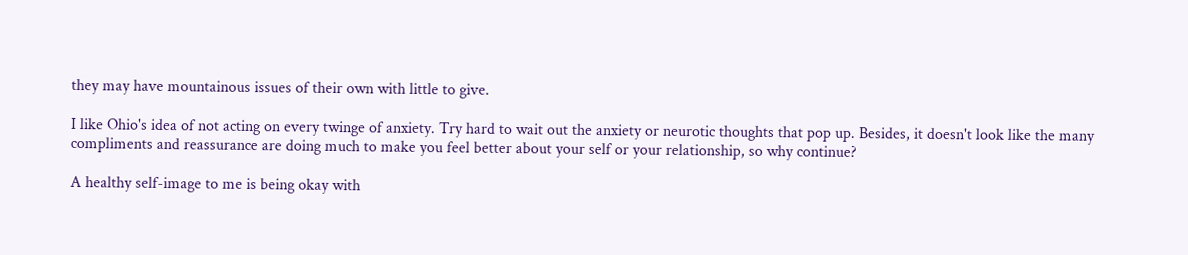they may have mountainous issues of their own with little to give.

I like Ohio's idea of not acting on every twinge of anxiety. Try hard to wait out the anxiety or neurotic thoughts that pop up. Besides, it doesn't look like the many compliments and reassurance are doing much to make you feel better about your self or your relationship, so why continue?

A healthy self-image to me is being okay with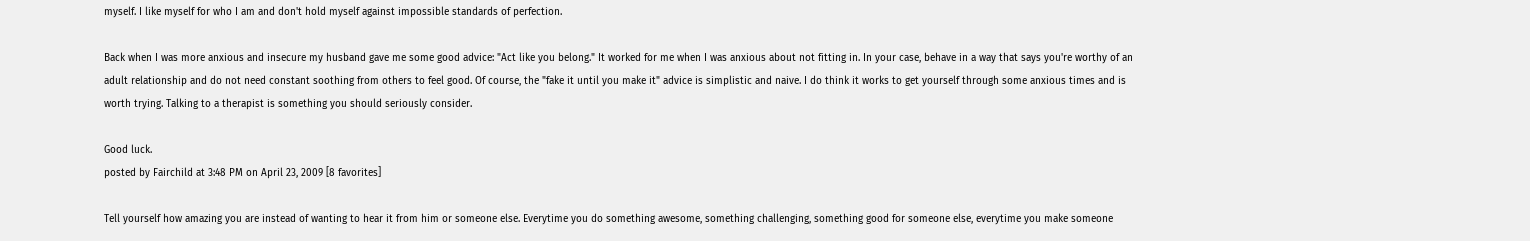myself. I like myself for who I am and don't hold myself against impossible standards of perfection.

Back when I was more anxious and insecure my husband gave me some good advice: "Act like you belong." It worked for me when I was anxious about not fitting in. In your case, behave in a way that says you're worthy of an adult relationship and do not need constant soothing from others to feel good. Of course, the "fake it until you make it" advice is simplistic and naive. I do think it works to get yourself through some anxious times and is worth trying. Talking to a therapist is something you should seriously consider.

Good luck.
posted by Fairchild at 3:48 PM on April 23, 2009 [8 favorites]

Tell yourself how amazing you are instead of wanting to hear it from him or someone else. Everytime you do something awesome, something challenging, something good for someone else, everytime you make someone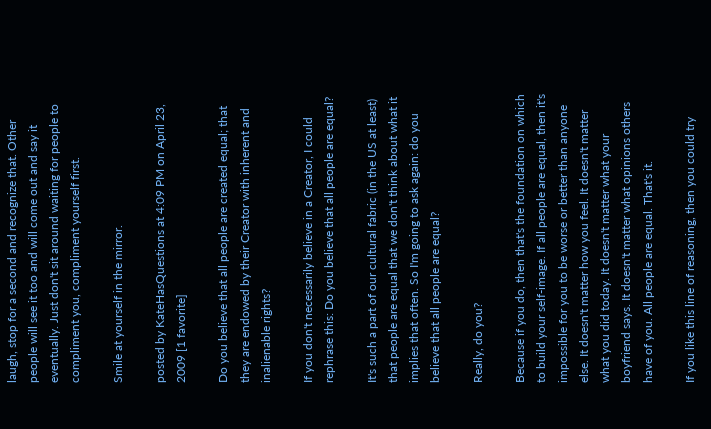laugh, stop for a second and recognize that. Other people will see it too and will come out and say it eventually. Just don't sit around waiting for people to compliment you, compliment yourself first.

Smile at yourself in the mirror.

posted by KateHasQuestions at 4:09 PM on April 23, 2009 [1 favorite]

Do you believe that all people are created equal; that they are endowed by their Creator with inherent and inalienable rights?

If you don't necessarily believe in a Creator, I could rephrase this: Do you believe that all people are equal?

It's such a part of our cultural fabric (in the US at least) that people are equal that we don't think about what it implies that often. So I'm going to ask again: do you believe that all people are equal?

Really, do you?

Because if you do, then that's the foundation on which to build your self-image. If all people are equal, then it's impossible for you to be worse or better than anyone else. It doesn't matter how you feel. It doesn't matter what you did today. It doesn't matter what your boyfriend says. It doesn't matter what opinions others have of you. All people are equal. That's it.

If you like this line of reasoning, then you could try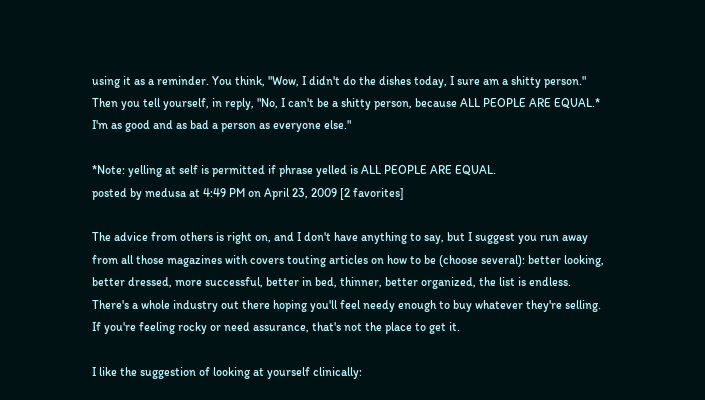using it as a reminder. You think, "Wow, I didn't do the dishes today, I sure am a shitty person." Then you tell yourself, in reply, "No, I can't be a shitty person, because ALL PEOPLE ARE EQUAL.* I'm as good and as bad a person as everyone else."

*Note: yelling at self is permitted if phrase yelled is ALL PEOPLE ARE EQUAL.
posted by medusa at 4:49 PM on April 23, 2009 [2 favorites]

The advice from others is right on, and I don't have anything to say, but I suggest you run away from all those magazines with covers touting articles on how to be (choose several): better looking, better dressed, more successful, better in bed, thinner, better organized, the list is endless. There's a whole industry out there hoping you'll feel needy enough to buy whatever they're selling. If you're feeling rocky or need assurance, that's not the place to get it.

I like the suggestion of looking at yourself clinically: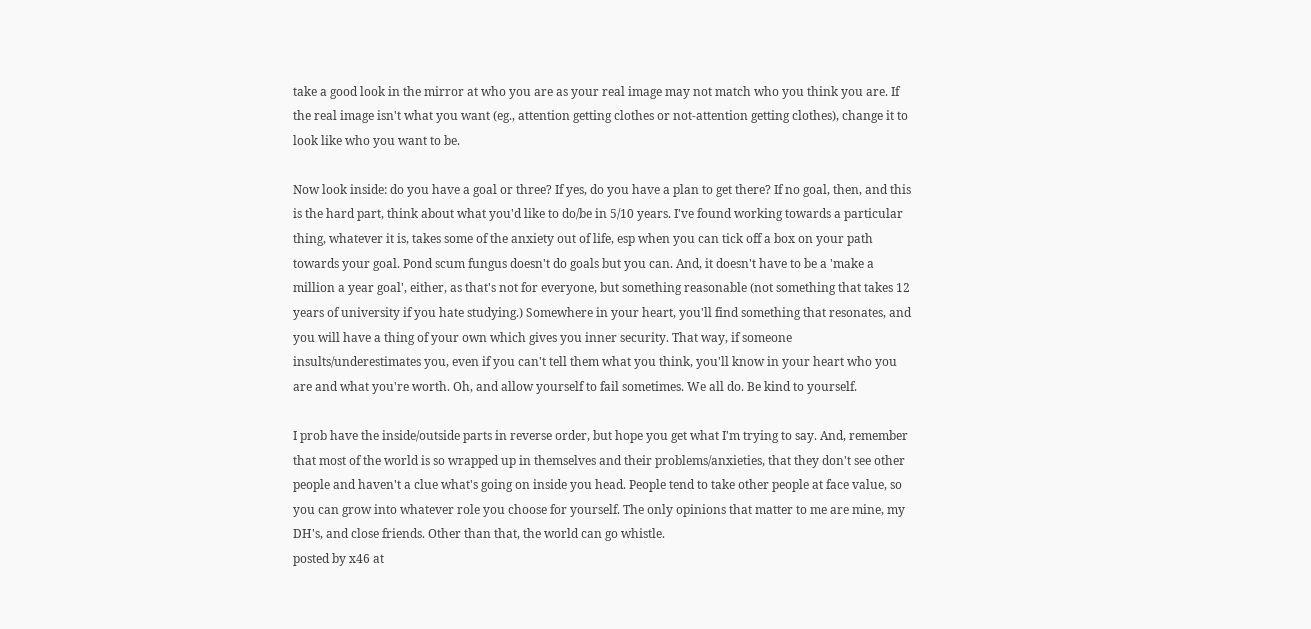take a good look in the mirror at who you are as your real image may not match who you think you are. If the real image isn't what you want (eg., attention getting clothes or not-attention getting clothes), change it to look like who you want to be.

Now look inside: do you have a goal or three? If yes, do you have a plan to get there? If no goal, then, and this is the hard part, think about what you'd like to do/be in 5/10 years. I've found working towards a particular thing, whatever it is, takes some of the anxiety out of life, esp when you can tick off a box on your path towards your goal. Pond scum fungus doesn't do goals but you can. And, it doesn't have to be a 'make a million a year goal', either, as that's not for everyone, but something reasonable (not something that takes 12 years of university if you hate studying.) Somewhere in your heart, you'll find something that resonates, and you will have a thing of your own which gives you inner security. That way, if someone insults/underestimates you, even if you can't tell them what you think, you'll know in your heart who you are and what you're worth. Oh, and allow yourself to fail sometimes. We all do. Be kind to yourself.

I prob have the inside/outside parts in reverse order, but hope you get what I'm trying to say. And, remember that most of the world is so wrapped up in themselves and their problems/anxieties, that they don't see other people and haven't a clue what's going on inside you head. People tend to take other people at face value, so you can grow into whatever role you choose for yourself. The only opinions that matter to me are mine, my DH's, and close friends. Other than that, the world can go whistle.
posted by x46 at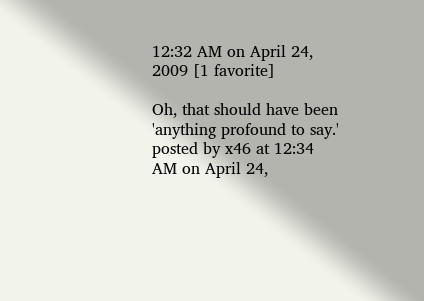12:32 AM on April 24, 2009 [1 favorite]

Oh, that should have been 'anything profound to say.'
posted by x46 at 12:34 AM on April 24,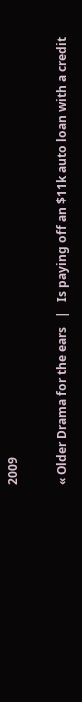2009

« Older Drama for the ears   |   Is paying off an $11k auto loan with a credit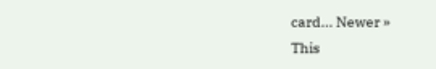card... Newer »
This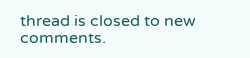thread is closed to new comments.